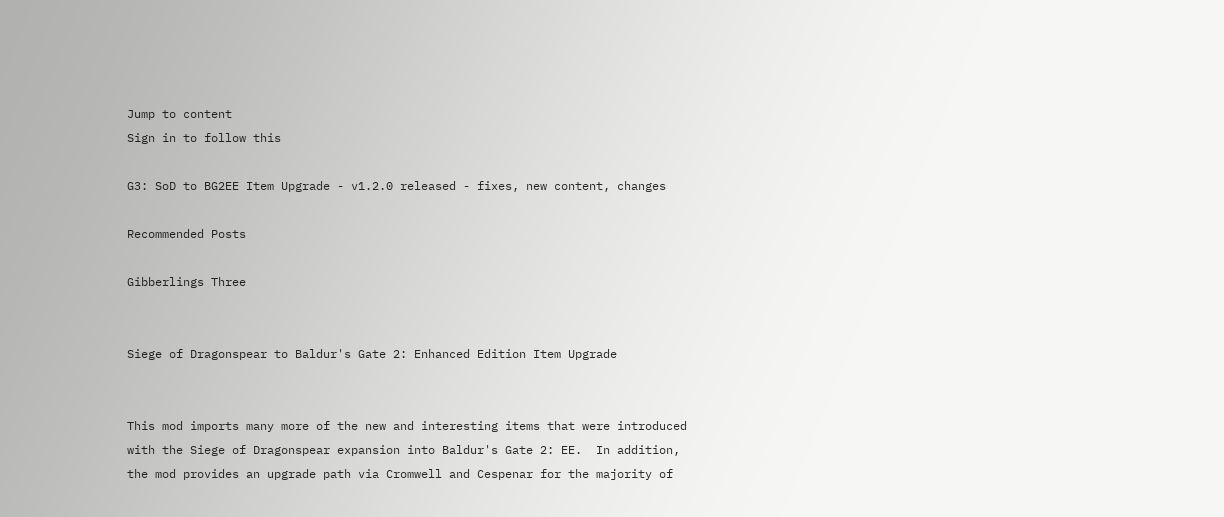Jump to content
Sign in to follow this

G3: SoD to BG2EE Item Upgrade - v1.2.0 released - fixes, new content, changes

Recommended Posts

Gibberlings Three


Siege of Dragonspear to Baldur's Gate 2: Enhanced Edition Item Upgrade


This mod imports many more of the new and interesting items that were introduced with the Siege of Dragonspear expansion into Baldur's Gate 2: EE.  In addition, the mod provides an upgrade path via Cromwell and Cespenar for the majority of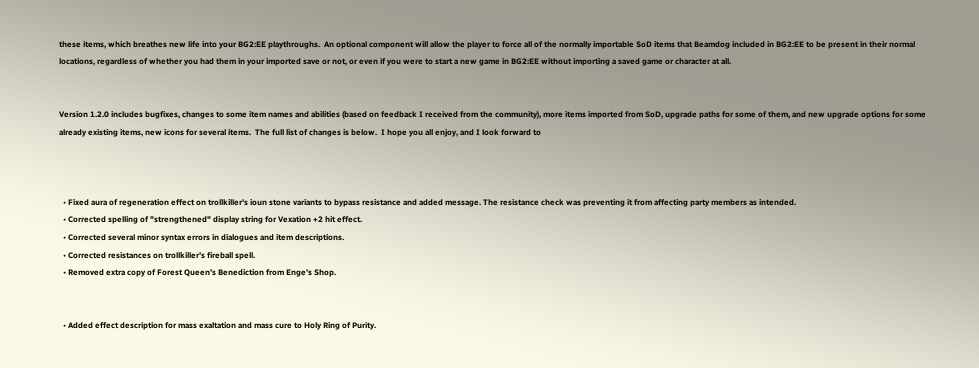these items, which breathes new life into your BG2:EE playthroughs.  An optional component will allow the player to force all of the normally importable SoD items that Beamdog included in BG2:EE to be present in their normal locations, regardless of whether you had them in your imported save or not, or even if you were to start a new game in BG2:EE without importing a saved game or character at all.


Version 1.2.0 includes bugfixes, changes to some item names and abilities (based on feedback I received from the community), more items imported from SoD, upgrade paths for some of them, and new upgrade options for some already existing items, new icons for several items.  The full list of changes is below.  I hope you all enjoy, and I look forward to



  • Fixed aura of regeneration effect on trollkiller's ioun stone variants to bypass resistance and added message. The resistance check was preventing it from affecting party members as intended.
  • Corrected spelling of "strengthened" display string for Vexation +2 hit effect.
  • Corrected several minor syntax errors in dialogues and item descriptions.
  • Corrected resistances on trollkiller’s fireball spell.
  • Removed extra copy of Forest Queen’s Benediction from Enge’s Shop.


  • Added effect description for mass exaltation and mass cure to Holy Ring of Purity.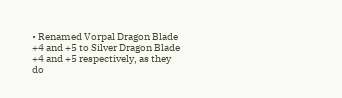• Renamed Vorpal Dragon Blade +4 and +5 to Silver Dragon Blade +4 and +5 respectively, as they do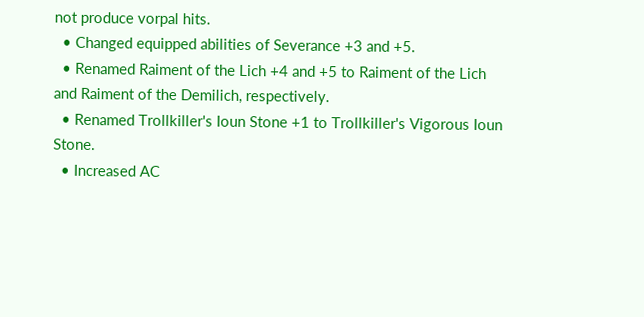not produce vorpal hits.
  • Changed equipped abilities of Severance +3 and +5.
  • Renamed Raiment of the Lich +4 and +5 to Raiment of the Lich and Raiment of the Demilich, respectively.
  • Renamed Trollkiller's Ioun Stone +1 to Trollkiller's Vigorous Ioun Stone.
  • Increased AC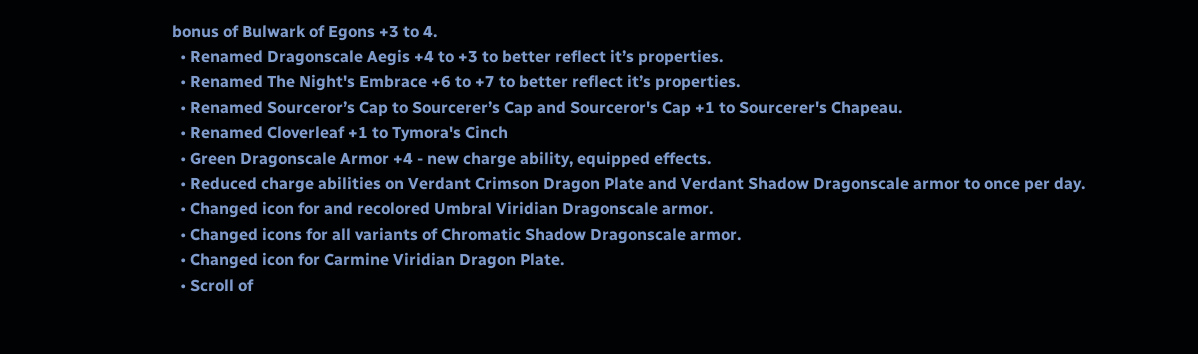bonus of Bulwark of Egons +3 to 4.
  • Renamed Dragonscale Aegis +4 to +3 to better reflect it’s properties.
  • Renamed The Night's Embrace +6 to +7 to better reflect it’s properties.
  • Renamed Sourceror’s Cap to Sourcerer’s Cap and Sourceror's Cap +1 to Sourcerer's Chapeau.
  • Renamed Cloverleaf +1 to Tymora's Cinch
  • Green Dragonscale Armor +4 - new charge ability, equipped effects.
  • Reduced charge abilities on Verdant Crimson Dragon Plate and Verdant Shadow Dragonscale armor to once per day.
  • Changed icon for and recolored Umbral Viridian Dragonscale armor.
  • Changed icons for all variants of Chromatic Shadow Dragonscale armor.
  • Changed icon for Carmine Viridian Dragon Plate.
  • Scroll of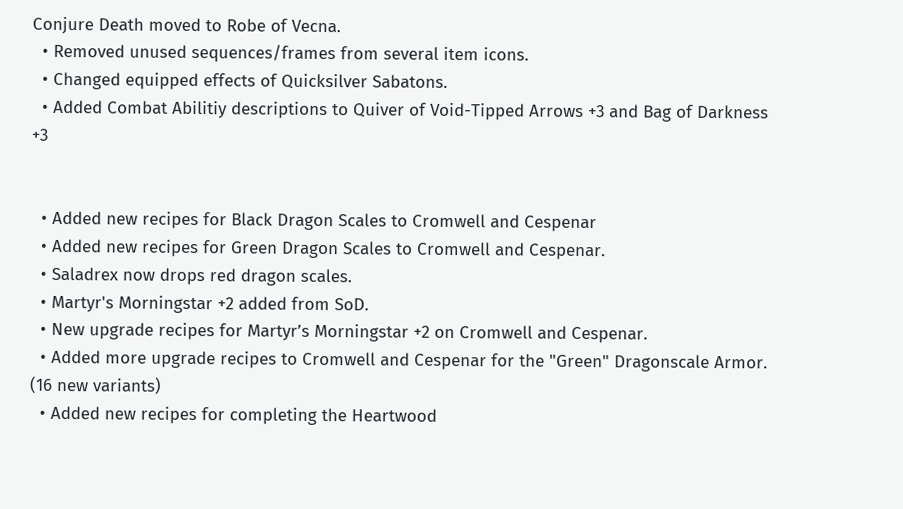Conjure Death moved to Robe of Vecna.
  • Removed unused sequences/frames from several item icons.
  • Changed equipped effects of Quicksilver Sabatons.
  • Added Combat Abilitiy descriptions to Quiver of Void-Tipped Arrows +3 and Bag of Darkness +3


  • Added new recipes for Black Dragon Scales to Cromwell and Cespenar
  • Added new recipes for Green Dragon Scales to Cromwell and Cespenar.
  • Saladrex now drops red dragon scales.
  • Martyr's Morningstar +2 added from SoD.
  • New upgrade recipes for Martyr’s Morningstar +2 on Cromwell and Cespenar.
  • Added more upgrade recipes to Cromwell and Cespenar for the "Green" Dragonscale Armor. (16 new variants)
  • Added new recipes for completing the Heartwood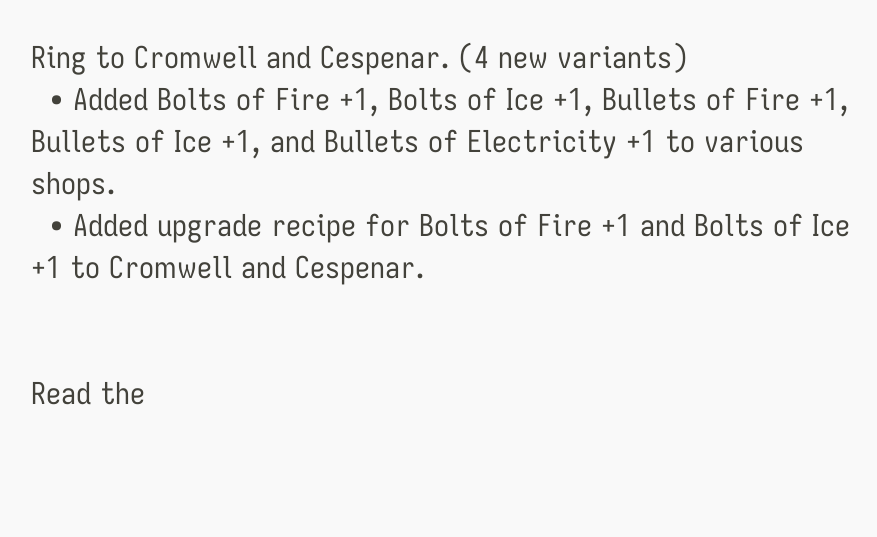Ring to Cromwell and Cespenar. (4 new variants)
  • Added Bolts of Fire +1, Bolts of Ice +1, Bullets of Fire +1, Bullets of Ice +1, and Bullets of Electricity +1 to various shops.
  • Added upgrade recipe for Bolts of Fire +1 and Bolts of Ice +1 to Cromwell and Cespenar.


Read the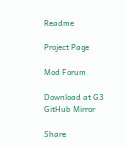Readme

Project Page

Mod Forum

Download at G3 GitHub Mirror

Share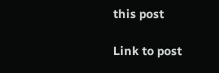this post

Link to post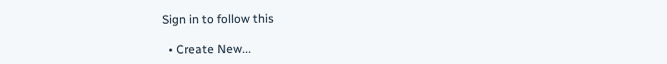Sign in to follow this

  • Create New...